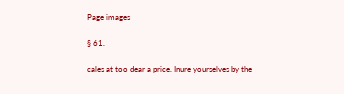Page images

§ 61.

cales at too dear a price. Inure yourselves by the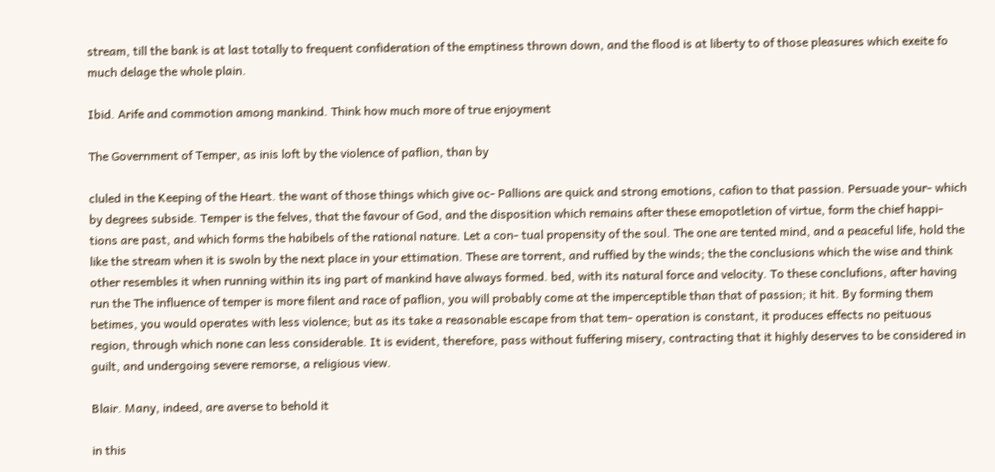stream, till the bank is at last totally to frequent confideration of the emptiness thrown down, and the flood is at liberty to of those pleasures which exeite fo much delage the whole plain.

Ibid. Arife and commotion among mankind. Think how much more of true enjoyment

The Government of Temper, as inis loft by the violence of paflion, than by

cluled in the Keeping of the Heart. the want of those things which give oc- Pallions are quick and strong emotions, cafion to that passion. Persuade your- which by degrees subside. Temper is the felves, that the favour of God, and the disposition which remains after these emopotletion of virtue, form the chief happi- tions are past, and which forms the habibels of the rational nature. Let a con- tual propensity of the soul. The one are tented mind, and a peaceful life, hold the like the stream when it is swoln by the next place in your ettimation. These are torrent, and ruffied by the winds; the the conclusions which the wise and think other resembles it when running within its ing part of mankind have always formed. bed, with its natural force and velocity. To these conclufions, after having run the The influence of temper is more filent and race of paflion, you will probably come at the imperceptible than that of passion; it hit. By forming them betimes, you would operates with less violence; but as its take a reasonable escape from that tem- operation is constant, it produces effects no peituous region, through which none can less considerable. It is evident, therefore, pass without fuffering misery, contracting that it highly deserves to be considered in guilt, and undergoing severe remorse, a religious view.

Blair. Many, indeed, are averse to behold it

in this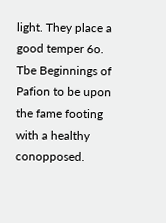light. They place a good temper 6o. Tbe Beginnings of Pafion to be upon the fame footing with a healthy conopposed.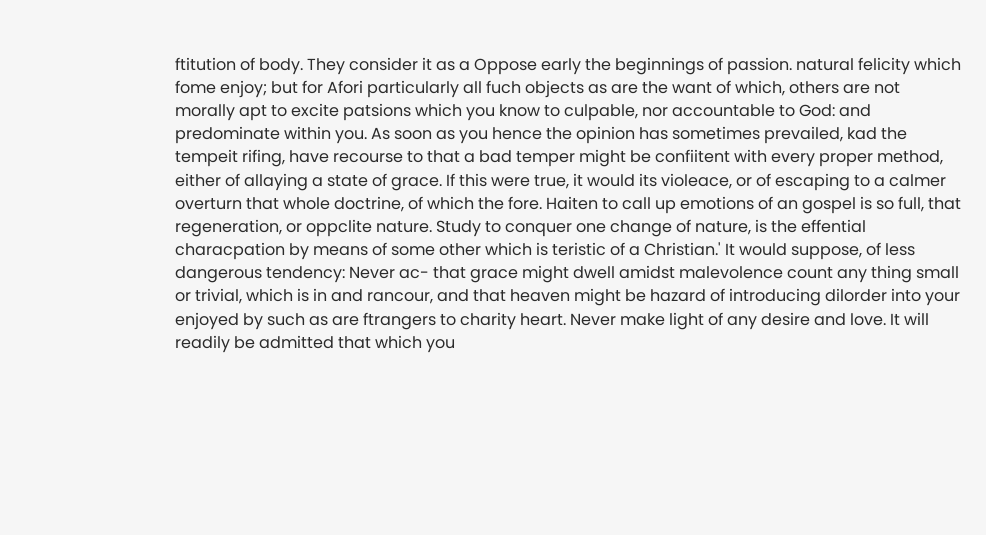ftitution of body. They consider it as a Oppose early the beginnings of passion. natural felicity which fome enjoy; but for Afori particularly all fuch objects as are the want of which, others are not morally apt to excite patsions which you know to culpable, nor accountable to God: and predominate within you. As soon as you hence the opinion has sometimes prevailed, kad the tempeit rifing, have recourse to that a bad temper might be confiitent with every proper method, either of allaying a state of grace. If this were true, it would its violeace, or of escaping to a calmer overturn that whole doctrine, of which the fore. Haiten to call up emotions of an gospel is so full, that regeneration, or oppclite nature. Study to conquer one change of nature, is the effential characpation by means of some other which is teristic of a Christian.' It would suppose, of less dangerous tendency: Never ac- that grace might dwell amidst malevolence count any thing small or trivial, which is in and rancour, and that heaven might be hazard of introducing dilorder into your enjoyed by such as are ftrangers to charity heart. Never make light of any desire and love. It will readily be admitted that which you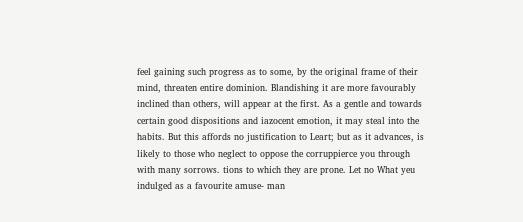feel gaining such progress as to some, by the original frame of their mind, threaten entire dominion. Blandishing it are more favourably inclined than others, will appear at the first. As a gentle and towards certain good dispositions and iazocent emotion, it may steal into the habits. But this affords no justification to Leart; but as it advances, is likely to those who neglect to oppose the corruppierce you through with many sorrows. tions to which they are prone. Let no What yeu indulged as a favourite amuse- man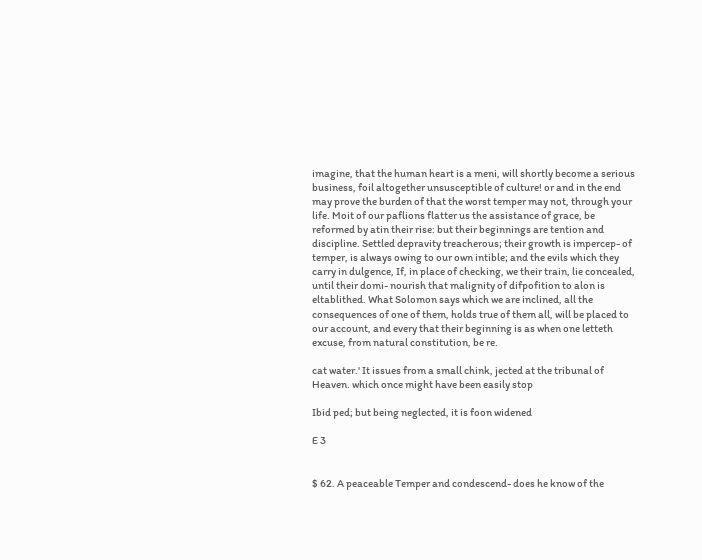imagine, that the human heart is a meni, will shortly become a serious business, foil altogether unsusceptible of culture! or and in the end may prove the burden of that the worst temper may not, through your life. Moit of our paflions flatter us the assistance of grace, be reformed by atin their rise: but their beginnings are tention and discipline. Settled depravity treacherous; their growth is impercep- of temper, is always owing to our own intible; and the evils which they carry in dulgence, If, in place of checking, we their train, lie concealed, until their domi- nourish that malignity of difpofition to alon is eltablithed. What Solomon says which we are inclined, all the consequences of one of them, holds true of them all, will be placed to our account, and every that their beginning is as when one letteth excuse, from natural constitution, be re.

cat water.' It issues from a small chink, jected at the tribunal of Heaven. which once might have been easily stop

Ibid ped; but being neglected, it is foon widened

E 3


$ 62. A peaceable Temper and condescend- does he know of the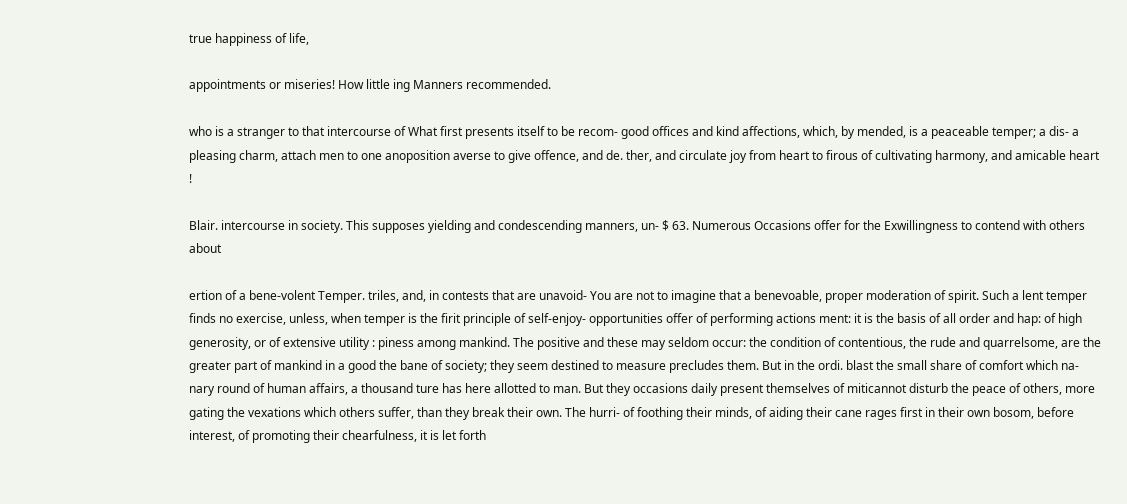true happiness of life,

appointments or miseries! How little ing Manners recommended.

who is a stranger to that intercourse of What first presents itself to be recom- good offices and kind affections, which, by mended, is a peaceable temper; a dis- a pleasing charm, attach men to one anoposition averse to give offence, and de. ther, and circulate joy from heart to firous of cultivating harmony, and amicable heart !

Blair. intercourse in society. This supposes yielding and condescending manners, un- $ 63. Numerous Occasions offer for the Exwillingness to contend with others about

ertion of a bene-volent Temper. triles, and, in contests that are unavoid- You are not to imagine that a benevoable, proper moderation of spirit. Such a lent temper finds no exercise, unless, when temper is the firit principle of self-enjoy- opportunities offer of performing actions ment: it is the basis of all order and hap: of high generosity, or of extensive utility : piness among mankind. The positive and these may seldom occur: the condition of contentious, the rude and quarrelsome, are the greater part of mankind in a good the bane of society; they seem destined to measure precludes them. But in the ordi. blast the small share of comfort which na- nary round of human affairs, a thousand ture has here allotted to man. But they occasions daily present themselves of miticannot disturb the peace of others, more gating the vexations which others suffer, than they break their own. The hurri- of foothing their minds, of aiding their cane rages first in their own bosom, before interest, of promoting their chearfulness, it is let forth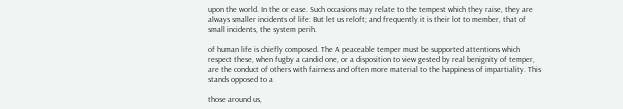upon the world. In the or ease. Such occasions may relate to the tempest which they raise, they are always smaller incidents of life: But let us reloft; and frequently it is their lot to member, that of small incidents, the system perih.

of human life is chiefly composed. The A peaceable temper must be supported attentions which respect these, when fugby a candid one, or a disposition to view gested by real benignity of temper, are the conduct of others with fairness and often more material to the happiness of impartiality. This stands opposed to a

those around us,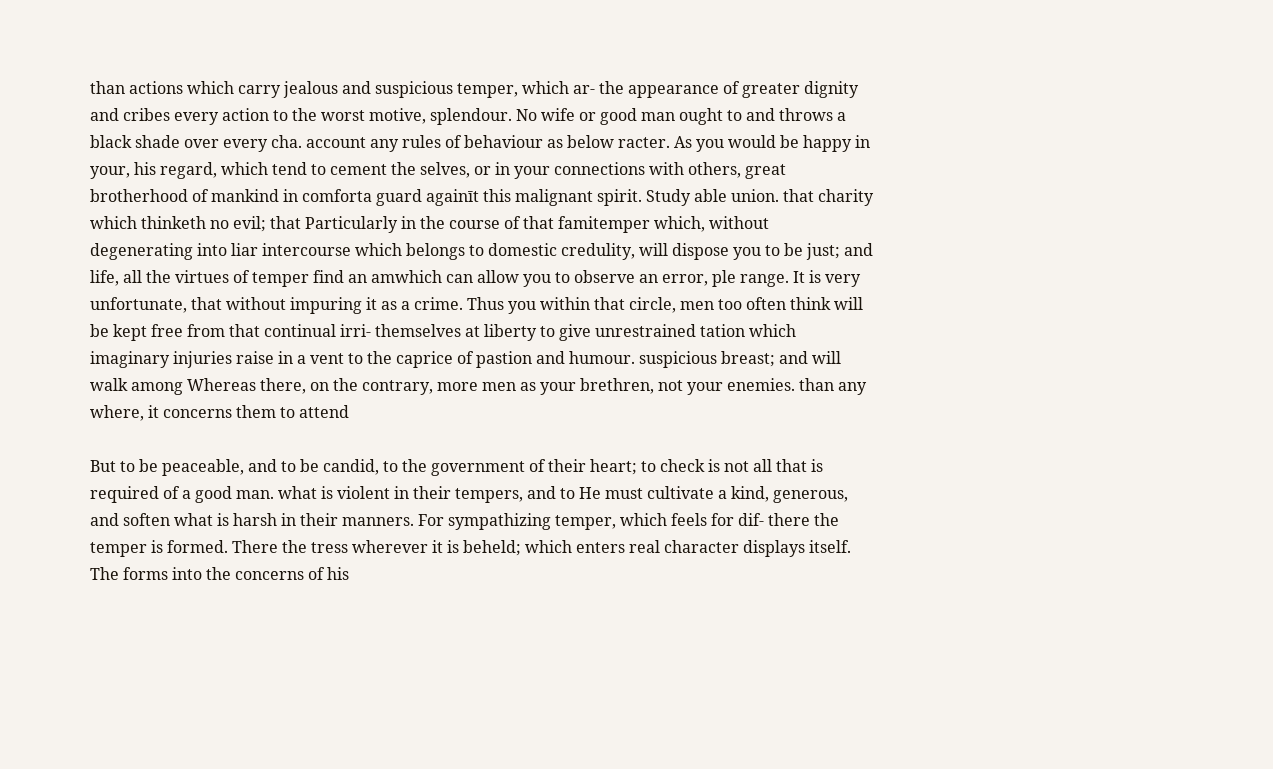than actions which carry jealous and suspicious temper, which ar- the appearance of greater dignity and cribes every action to the worst motive, splendour. No wife or good man ought to and throws a black shade over every cha. account any rules of behaviour as below racter. As you would be happy in your, his regard, which tend to cement the selves, or in your connections with others, great brotherhood of mankind in comforta guard againīt this malignant spirit. Study able union. that charity which thinketh no evil; that Particularly in the course of that famitemper which, without degenerating into liar intercourse which belongs to domestic credulity, will dispose you to be just; and life, all the virtues of temper find an amwhich can allow you to observe an error, ple range. It is very unfortunate, that without impuring it as a crime. Thus you within that circle, men too often think will be kept free from that continual irri- themselves at liberty to give unrestrained tation which imaginary injuries raise in a vent to the caprice of pastion and humour. suspicious breast; and will walk among Whereas there, on the contrary, more men as your brethren, not your enemies. than any where, it concerns them to attend

But to be peaceable, and to be candid, to the government of their heart; to check is not all that is required of a good man. what is violent in their tempers, and to He must cultivate a kind, generous, and soften what is harsh in their manners. For sympathizing temper, which feels for dif- there the temper is formed. There the tress wherever it is beheld; which enters real character displays itself. The forms into the concerns of his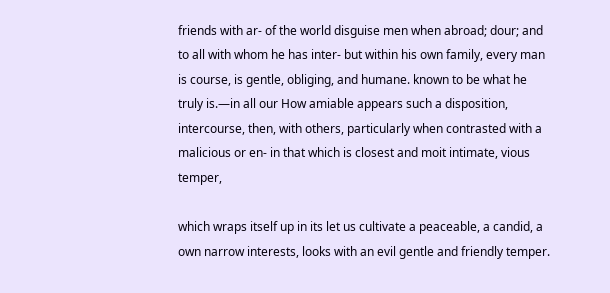friends with ar- of the world disguise men when abroad; dour; and to all with whom he has inter- but within his own family, every man is course, is gentle, obliging, and humane. known to be what he truly is.—in all our How amiable appears such a disposition, intercourse, then, with others, particularly when contrasted with a malicious or en- in that which is closest and moit intimate, vious temper,

which wraps itself up in its let us cultivate a peaceable, a candid, a own narrow interests, looks with an evil gentle and friendly temper.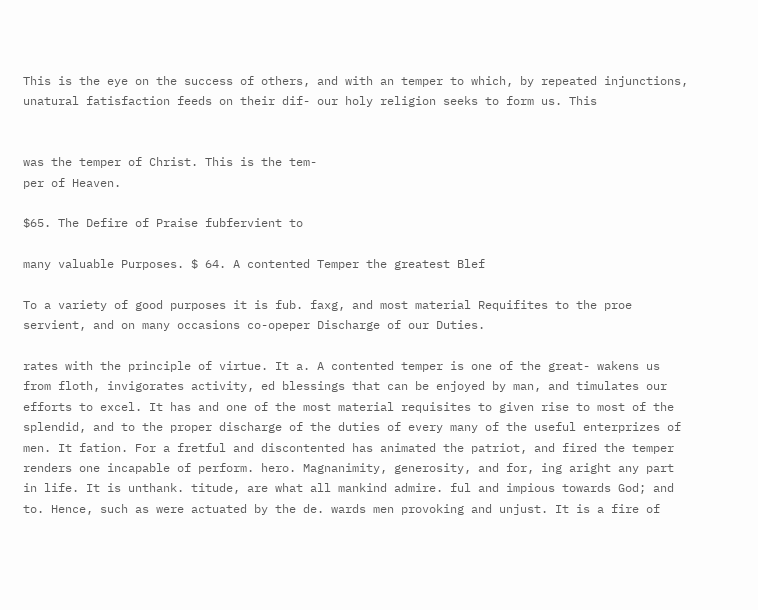This is the eye on the success of others, and with an temper to which, by repeated injunctions, unatural fatisfaction feeds on their dif- our holy religion seeks to form us. This


was the temper of Christ. This is the tem-
per of Heaven.

$65. The Defire of Praise fubfervient to

many valuable Purposes. $ 64. A contented Temper the greatest Blef

To a variety of good purposes it is fub. faxg, and most material Requifites to the proe servient, and on many occasions co-opeper Discharge of our Duties.

rates with the principle of virtue. It a. A contented temper is one of the great- wakens us from floth, invigorates activity, ed blessings that can be enjoyed by man, and timulates our efforts to excel. It has and one of the most material requisites to given rise to most of the splendid, and to the proper discharge of the duties of every many of the useful enterprizes of men. It fation. For a fretful and discontented has animated the patriot, and fired the temper renders one incapable of perform. hero. Magnanimity, generosity, and for, ing aright any part in life. It is unthank. titude, are what all mankind admire. ful and impious towards God; and to. Hence, such as were actuated by the de. wards men provoking and unjust. It is a fire of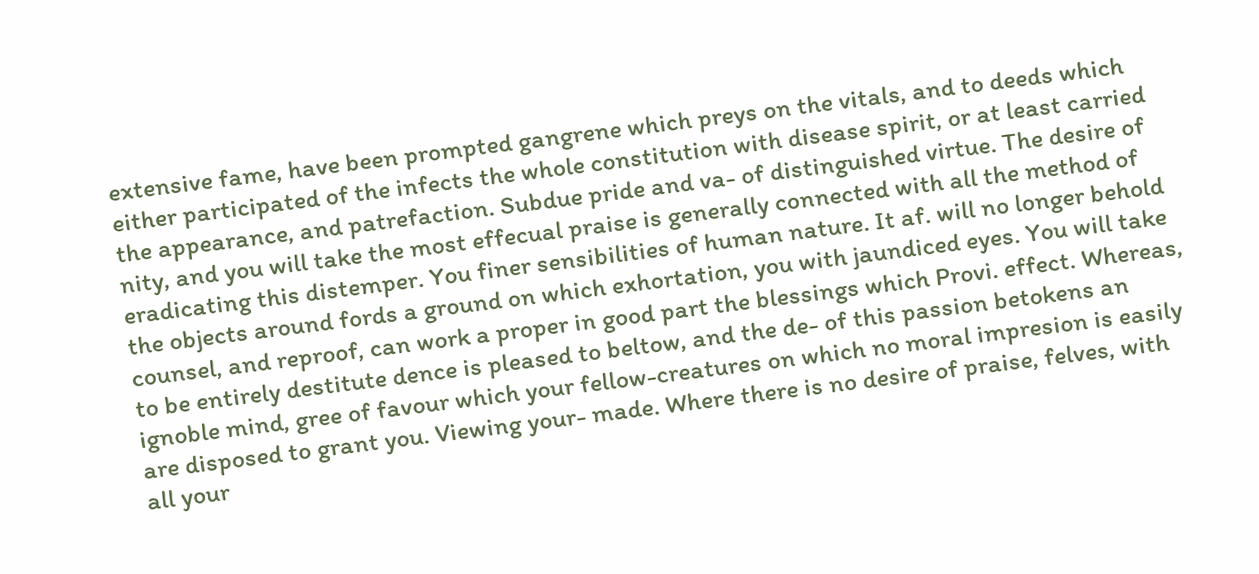extensive fame, have been prompted gangrene which preys on the vitals, and to deeds which either participated of the infects the whole constitution with disease spirit, or at least carried the appearance, and patrefaction. Subdue pride and va- of distinguished virtue. The desire of nity, and you will take the most effecual praise is generally connected with all the method of eradicating this distemper. You finer sensibilities of human nature. It af. will no longer behold the objects around fords a ground on which exhortation, you with jaundiced eyes. You will take counsel, and reproof, can work a proper in good part the blessings which Provi. effect. Whereas, to be entirely destitute dence is pleased to beltow, and the de- of this passion betokens an ignoble mind, gree of favour which your fellow-creatures on which no moral impresion is easily are disposed to grant you. Viewing your- made. Where there is no desire of praise, felves, with all your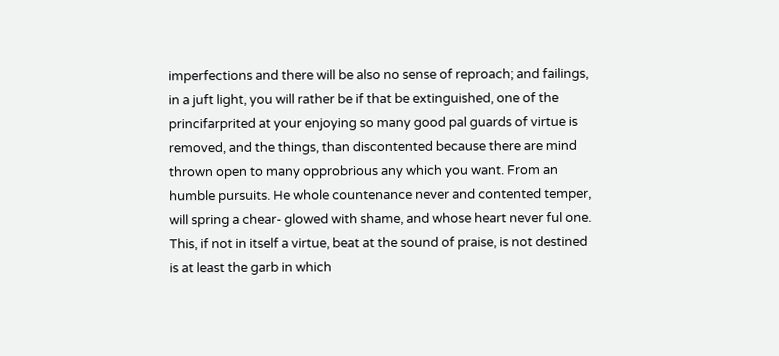imperfections and there will be also no sense of reproach; and failings, in a juft light, you will rather be if that be extinguished, one of the princifarprited at your enjoying so many good pal guards of virtue is removed, and the things, than discontented because there are mind thrown open to many opprobrious any which you want. From an humble pursuits. He whole countenance never and contented temper, will spring a chear- glowed with shame, and whose heart never ful one. This, if not in itself a virtue, beat at the sound of praise, is not destined is at least the garb in which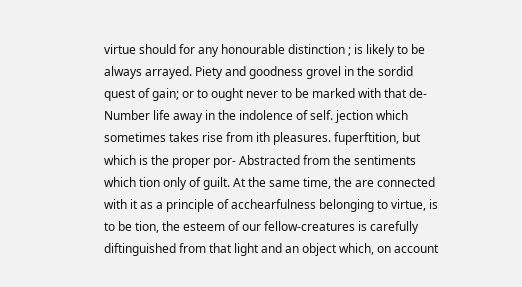virtue should for any honourable distinction ; is likely to be always arrayed. Piety and goodness grovel in the sordid quest of gain; or to ought never to be marked with that de- Number life away in the indolence of self. jection which sometimes takes rise from ith pleasures. fuperftition, but which is the proper por- Abstracted from the sentiments which tion only of guilt. At the same time, the are connected with it as a principle of acchearfulness belonging to virtue, is to be tion, the esteem of our fellow-creatures is carefully diftinguished from that light and an object which, on account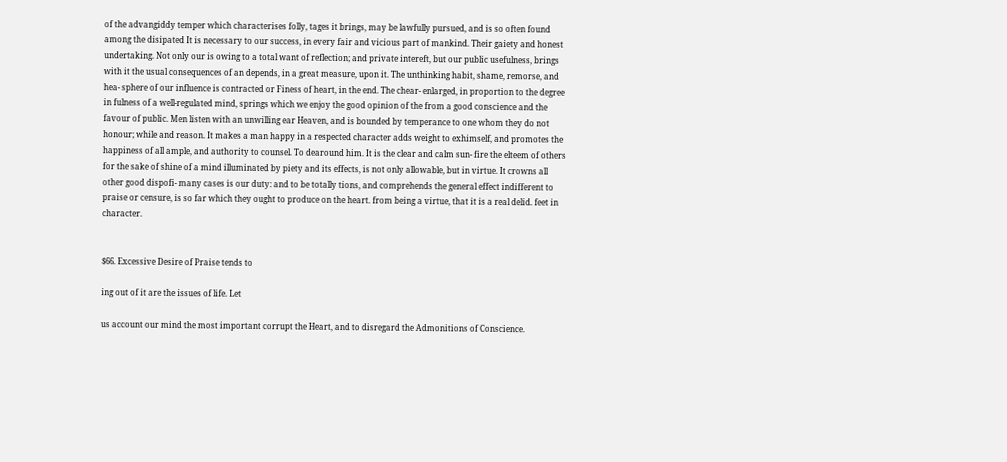of the advangiddy temper which characterises folly, tages it brings, may be lawfully pursued, and is so often found among the disipated It is necessary to our success, in every fair and vicious part of mankind. Their gaiety and honest undertaking. Not only our is owing to a total want of reflection; and private intereft, but our public usefulness, brings with it the usual consequences of an depends, in a great measure, upon it. The unthinking habit, shame, remorse, and hea- sphere of our influence is contracted or Finess of heart, in the end. The chear- enlarged, in proportion to the degree in fulness of a well-regulated mind, springs which we enjoy the good opinion of the from a good conscience and the favour of public. Men listen with an unwilling ear Heaven, and is bounded by temperance to one whom they do not honour; while and reason. It makes a man happy in a respected character adds weight to exhimself, and promotes the happiness of all ample, and authority to counsel. To dearound him. It is the clear and calm sun- fire the elteem of others for the sake of shine of a mind illuminated by piety and its effects, is not only allowable, but in virtue. It crowns all other good dispofi- many cases is our duty: and to be totally tions, and comprehends the general effect indifferent to praise or censure, is so far which they ought to produce on the heart. from being a virtue, that it is a real delid. feet in character.


$66. Excessive Desire of Praise tends to

ing out of it are the issues of life. Let

us account our mind the most important corrupt the Heart, and to disregard the Admonitions of Conscience.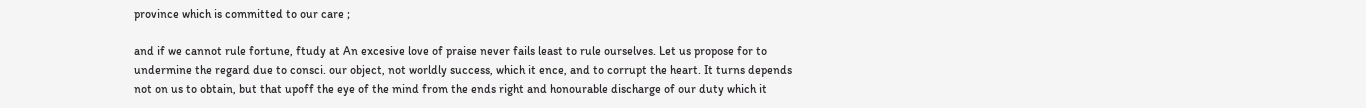province which is committed to our care ;

and if we cannot rule fortune, ftudy at An excesive love of praise never fails least to rule ourselves. Let us propose for to undermine the regard due to consci. our object, not worldly success, which it ence, and to corrupt the heart. It turns depends not on us to obtain, but that upoff the eye of the mind from the ends right and honourable discharge of our duty which it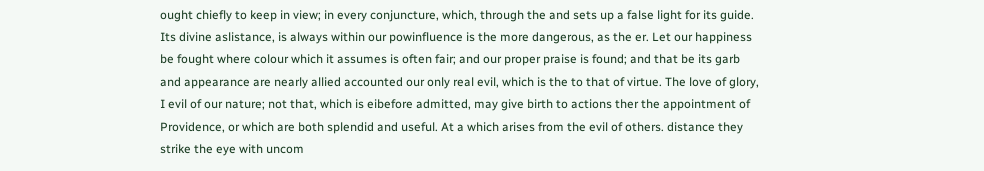ought chiefly to keep in view; in every conjuncture, which, through the and sets up a false light for its guide. Its divine aslistance, is always within our powinfluence is the more dangerous, as the er. Let our happiness be fought where colour which it assumes is often fair; and our proper praise is found; and that be its garb and appearance are nearly allied accounted our only real evil, which is the to that of virtue. The love of glory, I evil of our nature; not that, which is eibefore admitted, may give birth to actions ther the appointment of Providence, or which are both splendid and useful. At a which arises from the evil of others. distance they strike the eye with uncom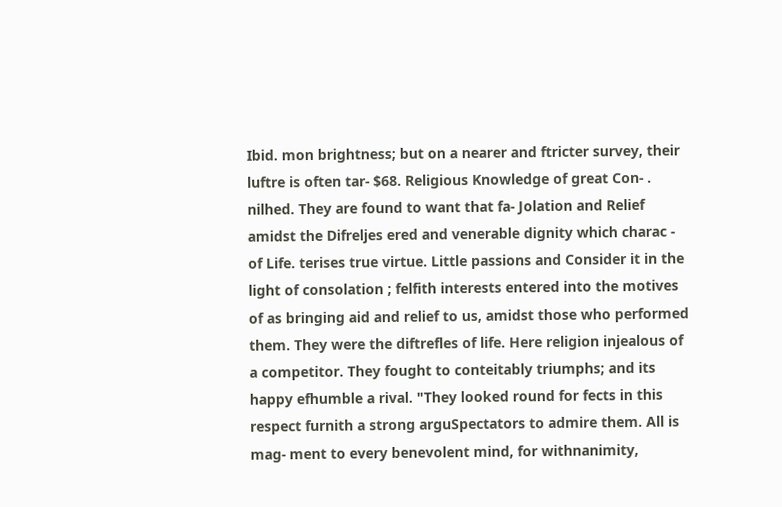Ibid. mon brightness; but on a nearer and ftricter survey, their luftre is often tar- $68. Religious Knowledge of great Con- . nilhed. They are found to want that fa- Jolation and Relief amidst the Difreljes ered and venerable dignity which charac - of Life. terises true virtue. Little passions and Consider it in the light of consolation ; felfith interests entered into the motives of as bringing aid and relief to us, amidst those who performed them. They were the diftrefles of life. Here religion injealous of a competitor. They fought to conteitably triumphs; and its happy efhumble a rival. "They looked round for fects in this respect furnith a strong arguSpectators to admire them. All is mag- ment to every benevolent mind, for withnanimity,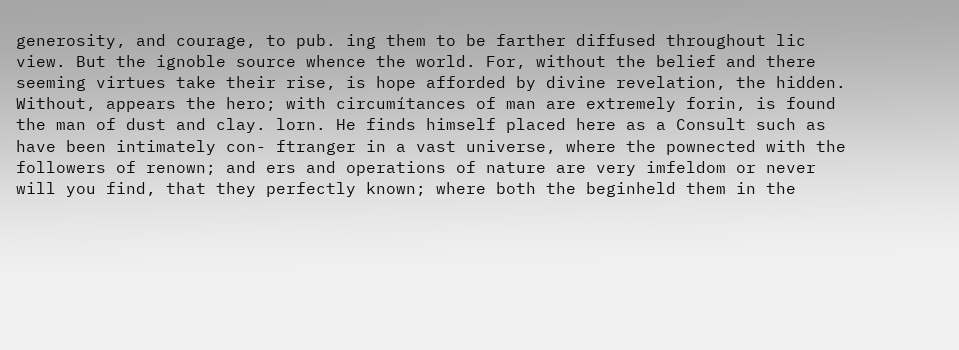generosity, and courage, to pub. ing them to be farther diffused throughout lic view. But the ignoble source whence the world. For, without the belief and there seeming virtues take their rise, is hope afforded by divine revelation, the hidden. Without, appears the hero; with circumítances of man are extremely forin, is found the man of dust and clay. lorn. He finds himself placed here as a Consult such as have been intimately con- ftranger in a vast universe, where the pownected with the followers of renown; and ers and operations of nature are very imfeldom or never will you find, that they perfectly known; where both the beginheld them in the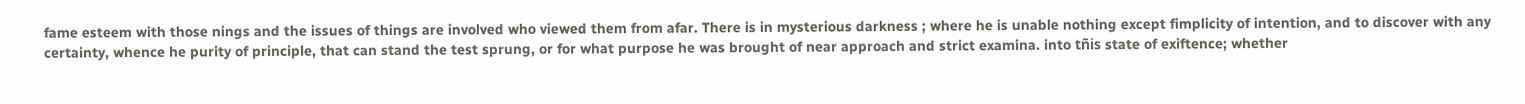fame esteem with those nings and the issues of things are involved who viewed them from afar. There is in mysterious darkness ; where he is unable nothing except fimplicity of intention, and to discover with any certainty, whence he purity of principle, that can stand the test sprung, or for what purpose he was brought of near approach and strict examina. into tñis state of exiftence; whether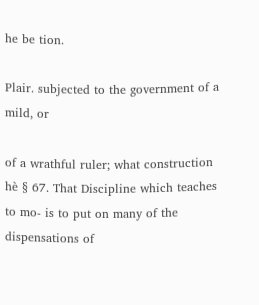he be tion.

Plair. subjected to the government of a mild, or

of a wrathful ruler; what construction hè § 67. That Discipline which teaches to mo- is to put on many of the dispensations of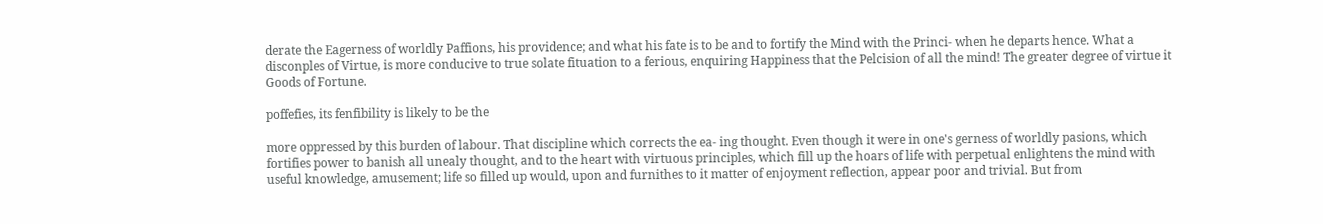derate the Eagerness of worldly Paffions, his providence; and what his fate is to be and to fortify the Mind with the Princi- when he departs hence. What a disconples of Virtue, is more conducive to true solate fituation to a ferious, enquiring Happiness that the Pelcision of all the mind! The greater degree of virtue it Goods of Fortune.

poffefies, its fenfibility is likely to be the

more oppressed by this burden of labour. That discipline which corrects the ea- ing thought. Even though it were in one's gerness of worldly pasions, which fortifies power to banish all unealy thought, and to the heart with virtuous principles, which fill up the hoars of life with perpetual enlightens the mind with useful knowledge, amusement; life so filled up would, upon and furnithes to it matter of enjoyment reflection, appear poor and trivial. But from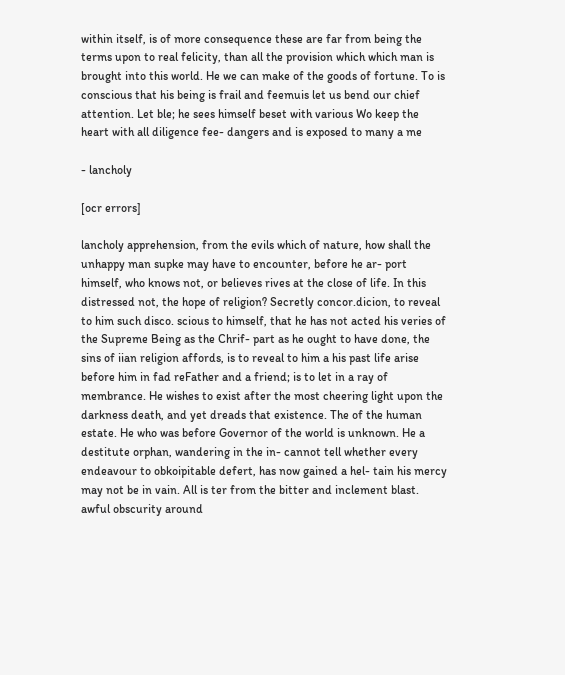within itself, is of more consequence these are far from being the terms upon to real felicity, than all the provision which which man is brought into this world. He we can make of the goods of fortune. To is conscious that his being is frail and feemuis let us bend our chief attention. Let ble; he sees himself beset with various Wo keep the heart with all diligence fee- dangers and is exposed to many a me

- lancholy

[ocr errors]

lancholy apprehension, from the evils which of nature, how shall the unhappy man supke may have to encounter, before he ar- port himself, who knows not, or believes rives at the close of life. In this distressed not, the hope of religion? Secretly concor.dicion, to reveal to him such disco. scious to himself, that he has not acted his veries of the Supreme Being as the Chrif- part as he ought to have done, the sins of iian religion affords, is to reveal to him a his past life arise before him in fad reFather and a friend; is to let in a ray of membrance. He wishes to exist after the most cheering light upon the darkness death, and yet dreads that existence. The of the human estate. He who was before Governor of the world is unknown. He a destitute orphan, wandering in the in- cannot tell whether every endeavour to obkoipitable defert, has now gained a hel- tain his mercy may not be in vain. All is ter from the bitter and inclement blast. awful obscurity around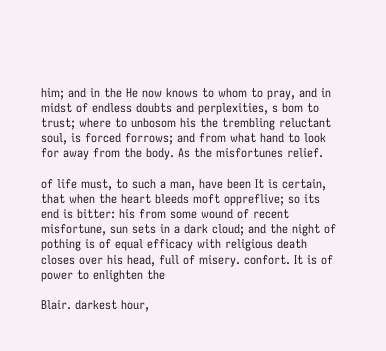him; and in the He now knows to whom to pray, and in midst of endless doubts and perplexities, s bom to trust; where to unbosom his the trembling reluctant soul, is forced forrows; and from what hand to look for away from the body. As the misfortunes relief.

of life must, to such a man, have been It is certain, that when the heart bleeds moft oppreflive; so its end is bitter: his from some wound of recent misfortune, sun sets in a dark cloud; and the night of pothing is of equal efficacy with religious death closes over his head, full of misery. confort. It is of power to enlighten the

Blair. darkest hour,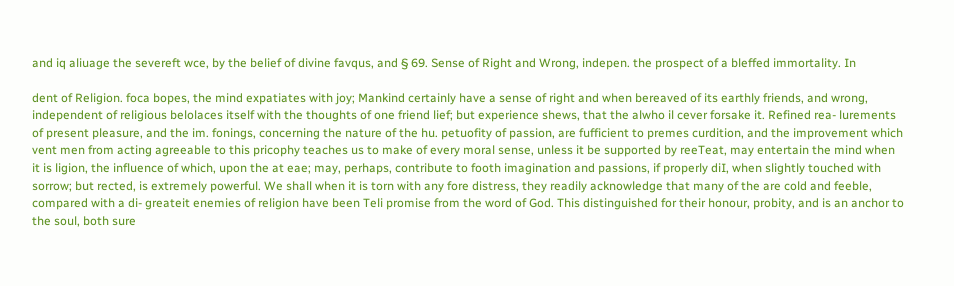and iq aliuage the severeft wce, by the belief of divine favqus, and § 69. Sense of Right and Wrong, indepen. the prospect of a bleffed immortality. In

dent of Religion. foca bopes, the mind expatiates with joy; Mankind certainly have a sense of right and when bereaved of its earthly friends, and wrong, independent of religious belolaces itself with the thoughts of one friend lief; but experience shews, that the alwho il cever forsake it. Refined rea- lurements of present pleasure, and the im. fonings, concerning the nature of the hu. petuofity of passion, are fufficient to premes curdition, and the improvement which vent men from acting agreeable to this pricophy teaches us to make of every moral sense, unless it be supported by reeTeat, may entertain the mind when it is ligion, the influence of which, upon the at eae; may, perhaps, contribute to footh imagination and passions, if properly diI, when slightly touched with sorrow; but rected, is extremely powerful. We shall when it is torn with any fore distress, they readily acknowledge that many of the are cold and feeble, compared with a di- greateit enemies of religion have been Teli promise from the word of God. This distinguished for their honour, probity, and is an anchor to the soul, both sure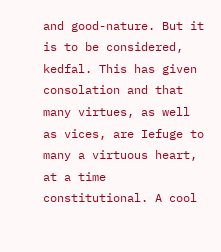and good-nature. But it is to be considered, kedfal. This has given consolation and that many virtues, as well as vices, are Iefuge to many a virtuous heart, at a time constitutional. A cool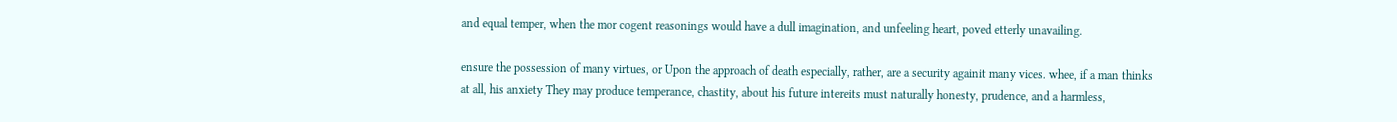and equal temper, when the mor cogent reasonings would have a dull imagination, and unfeeling heart, poved etterly unavailing.

ensure the possession of many virtues, or Upon the approach of death especially, rather, are a security againit many vices. whee, if a man thinks at all, his anxiety They may produce temperance, chastity, about his future intereits must naturally honesty, prudence, and a harmless,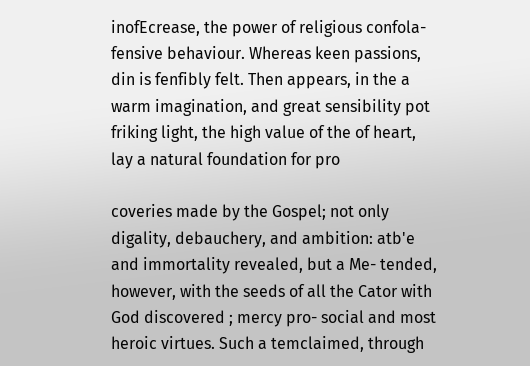inofEcrease, the power of religious confola- fensive behaviour. Whereas keen passions, din is fenfibly felt. Then appears, in the a warm imagination, and great sensibility pot friking light, the high value of the of heart, lay a natural foundation for pro

coveries made by the Gospel; not only digality, debauchery, and ambition: atb'e and immortality revealed, but a Me- tended, however, with the seeds of all the Cator with God discovered ; mercy pro- social and most heroic virtues. Such a temclaimed, through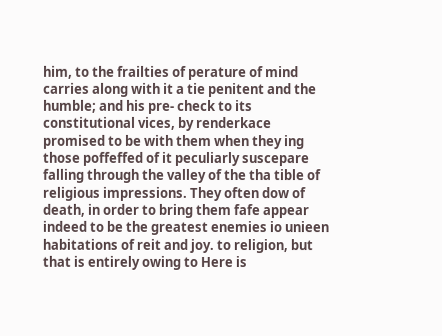him, to the frailties of perature of mind carries along with it a tie penitent and the humble; and his pre- check to its constitutional vices, by renderkace promised to be with them when they ing those poffeffed of it peculiarly suscepare falling through the valley of the tha tible of religious impressions. They often dow of death, in order to bring them fafe appear indeed to be the greatest enemies io unieen habitations of reit and joy. to religion, but that is entirely owing to Here is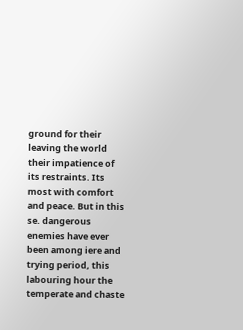ground for their leaving the world their impatience of its restraints. Its most with comfort and peace. But in this se. dangerous enemies have ever been among iere and trying period, this labouring hour the temperate and chaste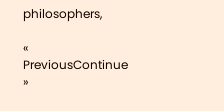philosophers,

« PreviousContinue »